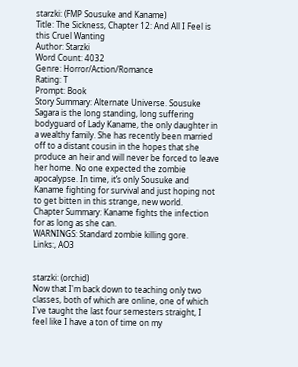starzki: (FMP Sousuke and Kaname)
Title: The Sickness, Chapter 12: And All I Feel is this Cruel Wanting
Author: Starzki
Word Count: 4032
Genre: Horror/Action/Romance
Rating: T
Prompt: Book
Story Summary: Alternate Universe. Sousuke Sagara is the long standing, long suffering bodyguard of Lady Kaname, the only daughter in a wealthy family. She has recently been married off to a distant cousin in the hopes that she produce an heir and will never be forced to leave her home. No one expected the zombie apocalypse. In time, it’s only Sousuke and Kaname fighting for survival and just hoping not to get bitten in this strange, new world.
Chapter Summary: Kaname fights the infection for as long as she can.
WARNINGS: Standard zombie killing gore.
Links:, AO3


starzki: (orchid)
Now that I'm back down to teaching only two classes, both of which are online, one of which I've taught the last four semesters straight, I feel like I have a ton of time on my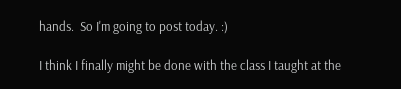hands.  So I'm going to post today. :)

I think I finally might be done with the class I taught at the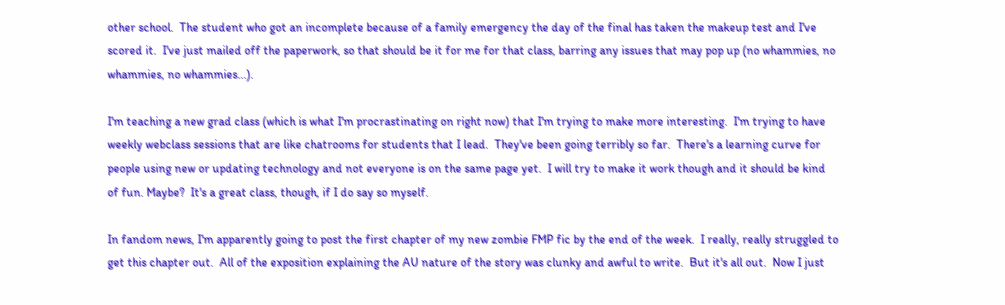other school.  The student who got an incomplete because of a family emergency the day of the final has taken the makeup test and I've scored it.  I've just mailed off the paperwork, so that should be it for me for that class, barring any issues that may pop up (no whammies, no whammies, no whammies...).

I'm teaching a new grad class (which is what I'm procrastinating on right now) that I'm trying to make more interesting.  I'm trying to have weekly webclass sessions that are like chatrooms for students that I lead.  They've been going terribly so far.  There's a learning curve for people using new or updating technology and not everyone is on the same page yet.  I will try to make it work though and it should be kind of fun. Maybe?  It's a great class, though, if I do say so myself.

In fandom news, I'm apparently going to post the first chapter of my new zombie FMP fic by the end of the week.  I really, really struggled to get this chapter out.  All of the exposition explaining the AU nature of the story was clunky and awful to write.  But it's all out.  Now I just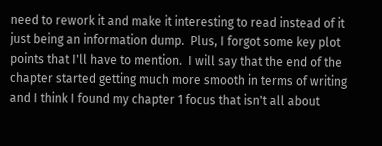need to rework it and make it interesting to read instead of it just being an information dump.  Plus, I forgot some key plot points that I'll have to mention.  I will say that the end of the chapter started getting much more smooth in terms of writing and I think I found my chapter 1 focus that isn't all about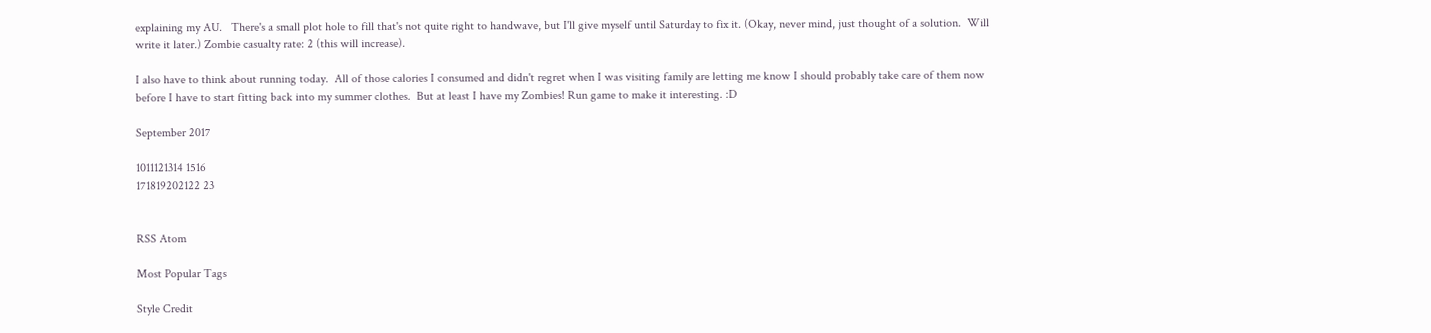explaining my AU.   There's a small plot hole to fill that's not quite right to handwave, but I'll give myself until Saturday to fix it. (Okay, never mind, just thought of a solution.  Will write it later.) Zombie casualty rate: 2 (this will increase).

I also have to think about running today.  All of those calories I consumed and didn't regret when I was visiting family are letting me know I should probably take care of them now before I have to start fitting back into my summer clothes.  But at least I have my Zombies! Run game to make it interesting. :D

September 2017

1011121314 1516
171819202122 23


RSS Atom

Most Popular Tags

Style Credit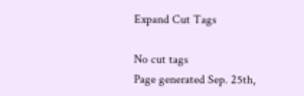Expand Cut Tags

No cut tags
Page generated Sep. 25th,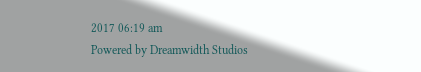2017 06:19 am
Powered by Dreamwidth Studios